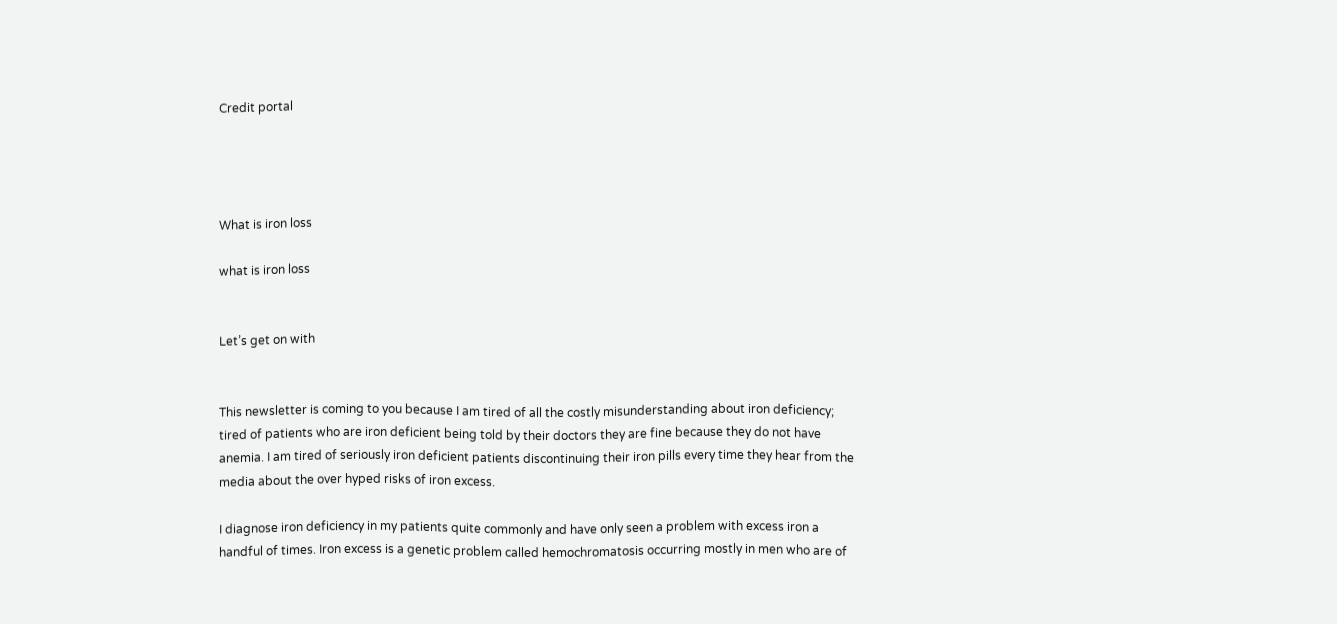Credit portal




What is iron loss

what is iron loss


Let’s get on with


This newsletter is coming to you because I am tired of all the costly misunderstanding about iron deficiency; tired of patients who are iron deficient being told by their doctors they are fine because they do not have anemia. I am tired of seriously iron deficient patients discontinuing their iron pills every time they hear from the media about the over hyped risks of iron excess.

I diagnose iron deficiency in my patients quite commonly and have only seen a problem with excess iron a handful of times. Iron excess is a genetic problem called hemochromatosis occurring mostly in men who are of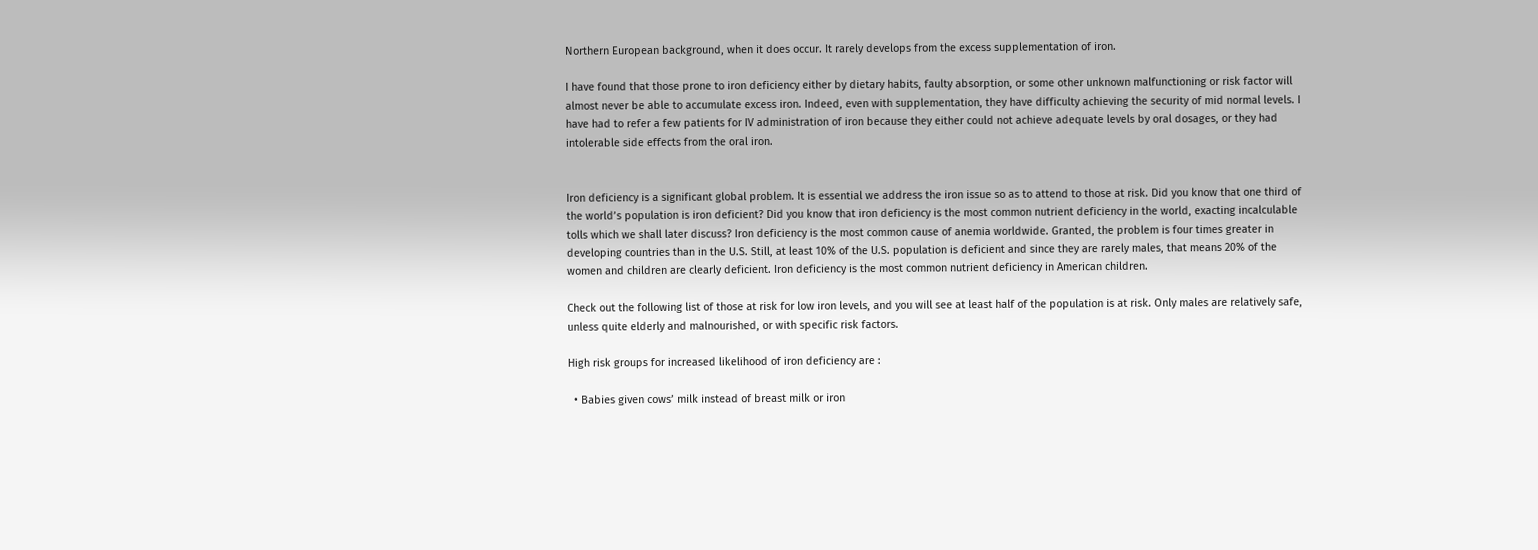Northern European background, when it does occur. It rarely develops from the excess supplementation of iron.

I have found that those prone to iron deficiency either by dietary habits, faulty absorption, or some other unknown malfunctioning or risk factor will almost never be able to accumulate excess iron. Indeed, even with supplementation, they have difficulty achieving the security of mid normal levels. I have had to refer a few patients for IV administration of iron because they either could not achieve adequate levels by oral dosages, or they had intolerable side effects from the oral iron.


Iron deficiency is a significant global problem. It is essential we address the iron issue so as to attend to those at risk. Did you know that one third of the world’s population is iron deficient? Did you know that iron deficiency is the most common nutrient deficiency in the world, exacting incalculable tolls which we shall later discuss? Iron deficiency is the most common cause of anemia worldwide. Granted, the problem is four times greater in developing countries than in the U.S. Still, at least 10% of the U.S. population is deficient and since they are rarely males, that means 20% of the women and children are clearly deficient. Iron deficiency is the most common nutrient deficiency in American children.

Check out the following list of those at risk for low iron levels, and you will see at least half of the population is at risk. Only males are relatively safe, unless quite elderly and malnourished, or with specific risk factors.

High risk groups for increased likelihood of iron deficiency are :

  • Babies given cows’ milk instead of breast milk or iron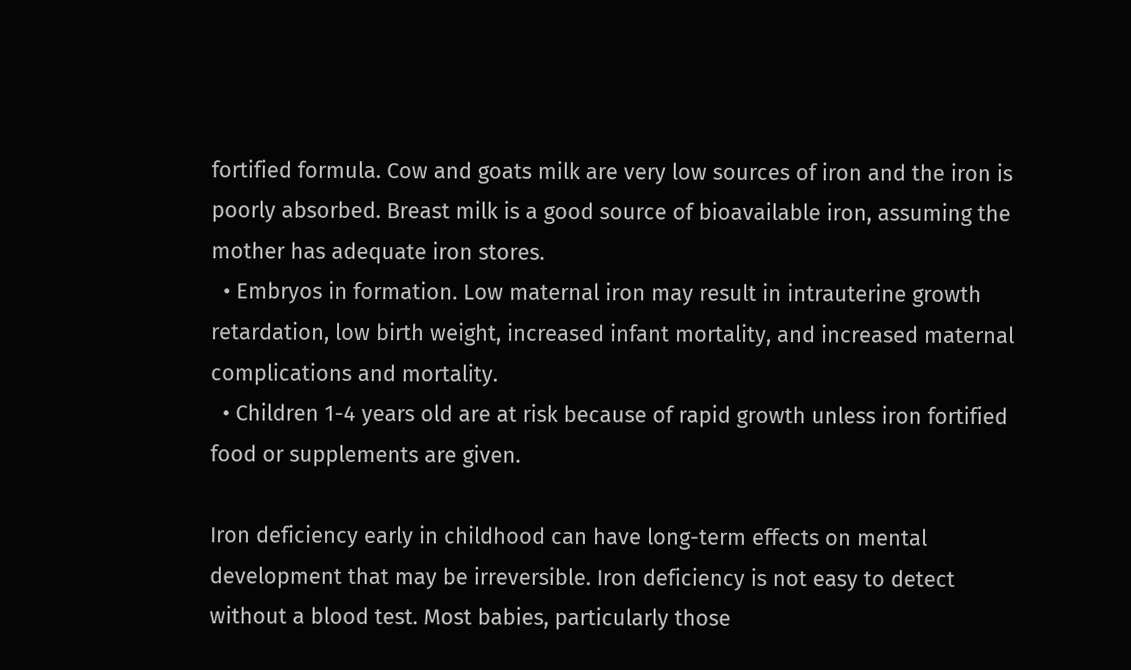fortified formula. Cow and goats milk are very low sources of iron and the iron is poorly absorbed. Breast milk is a good source of bioavailable iron, assuming the mother has adequate iron stores.
  • Embryos in formation. Low maternal iron may result in intrauterine growth retardation, low birth weight, increased infant mortality, and increased maternal complications and mortality.
  • Children 1-4 years old are at risk because of rapid growth unless iron fortified food or supplements are given.

Iron deficiency early in childhood can have long-term effects on mental development that may be irreversible. Iron deficiency is not easy to detect without a blood test. Most babies, particularly those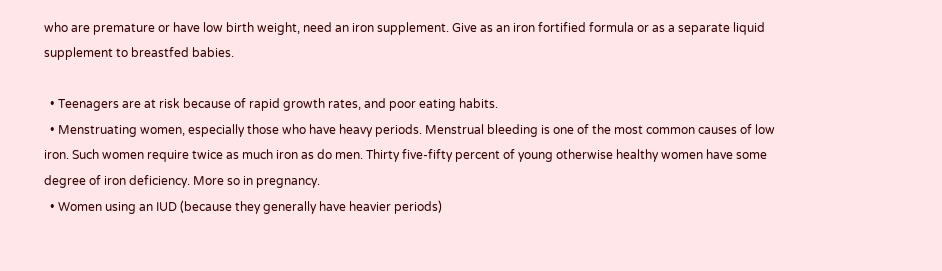who are premature or have low birth weight, need an iron supplement. Give as an iron fortified formula or as a separate liquid supplement to breastfed babies.

  • Teenagers are at risk because of rapid growth rates, and poor eating habits.
  • Menstruating women, especially those who have heavy periods. Menstrual bleeding is one of the most common causes of low iron. Such women require twice as much iron as do men. Thirty five-fifty percent of young otherwise healthy women have some degree of iron deficiency. More so in pregnancy.
  • Women using an IUD (because they generally have heavier periods)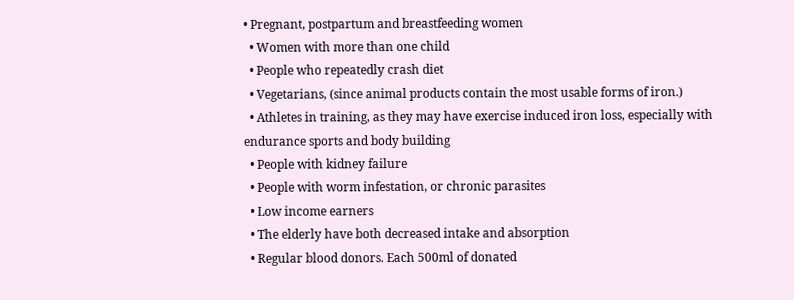• Pregnant, postpartum and breastfeeding women
  • Women with more than one child
  • People who repeatedly crash diet
  • Vegetarians, (since animal products contain the most usable forms of iron.)
  • Athletes in training, as they may have exercise induced iron loss, especially with endurance sports and body building
  • People with kidney failure
  • People with worm infestation, or chronic parasites
  • Low income earners
  • The elderly have both decreased intake and absorption
  • Regular blood donors. Each 500ml of donated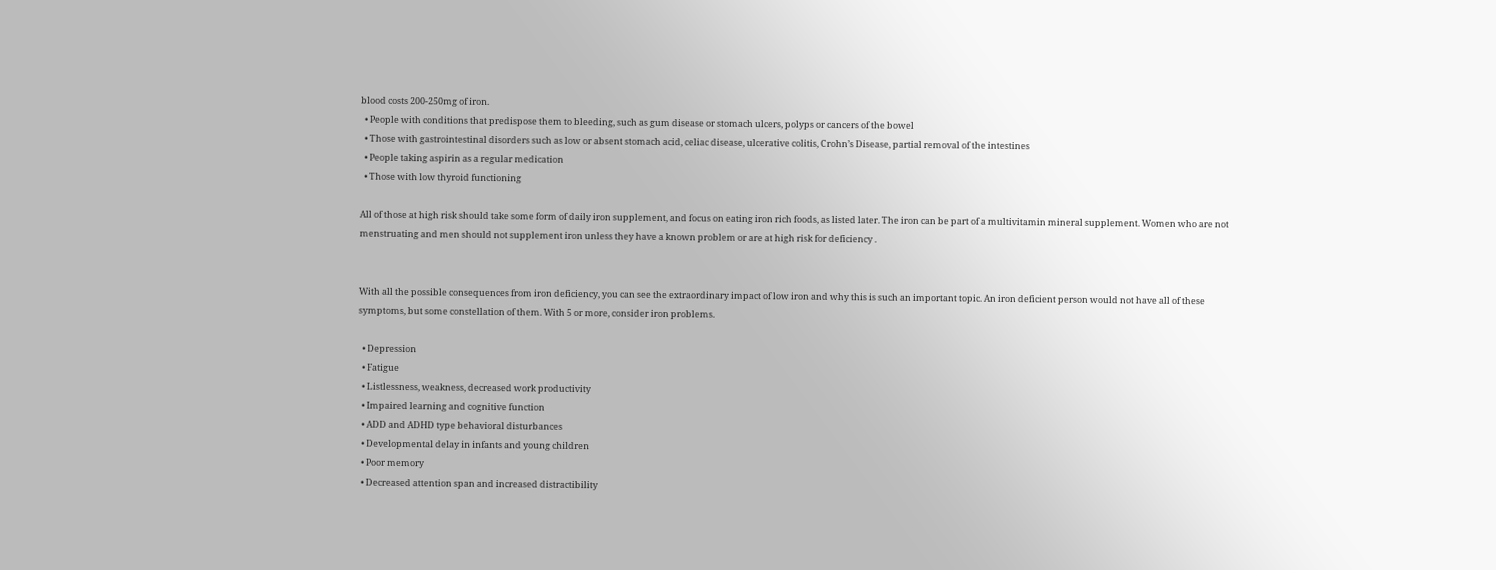blood costs 200-250mg of iron.
  • People with conditions that predispose them to bleeding, such as gum disease or stomach ulcers, polyps or cancers of the bowel
  • Those with gastrointestinal disorders such as low or absent stomach acid, celiac disease, ulcerative colitis, Crohn’s Disease, partial removal of the intestines
  • People taking aspirin as a regular medication
  • Those with low thyroid functioning

All of those at high risk should take some form of daily iron supplement, and focus on eating iron rich foods, as listed later. The iron can be part of a multivitamin mineral supplement. Women who are not menstruating and men should not supplement iron unless they have a known problem or are at high risk for deficiency .


With all the possible consequences from iron deficiency, you can see the extraordinary impact of low iron and why this is such an important topic. An iron deficient person would not have all of these symptoms, but some constellation of them. With 5 or more, consider iron problems.

  • Depression
  • Fatigue
  • Listlessness, weakness, decreased work productivity
  • Impaired learning and cognitive function
  • ADD and ADHD type behavioral disturbances
  • Developmental delay in infants and young children
  • Poor memory
  • Decreased attention span and increased distractibility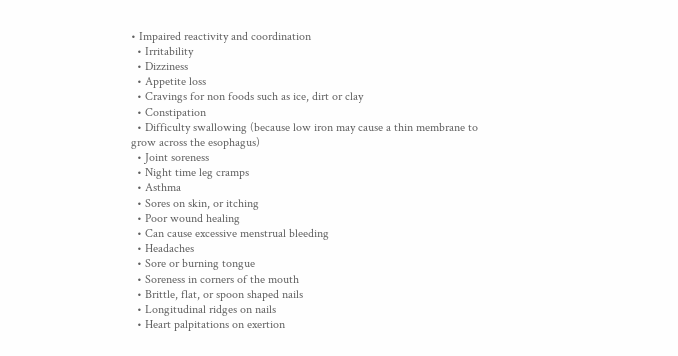• Impaired reactivity and coordination
  • Irritability
  • Dizziness
  • Appetite loss
  • Cravings for non foods such as ice, dirt or clay
  • Constipation
  • Difficulty swallowing (because low iron may cause a thin membrane to grow across the esophagus)
  • Joint soreness
  • Night time leg cramps
  • Asthma
  • Sores on skin, or itching
  • Poor wound healing
  • Can cause excessive menstrual bleeding
  • Headaches
  • Sore or burning tongue
  • Soreness in corners of the mouth
  • Brittle, flat, or spoon shaped nails
  • Longitudinal ridges on nails
  • Heart palpitations on exertion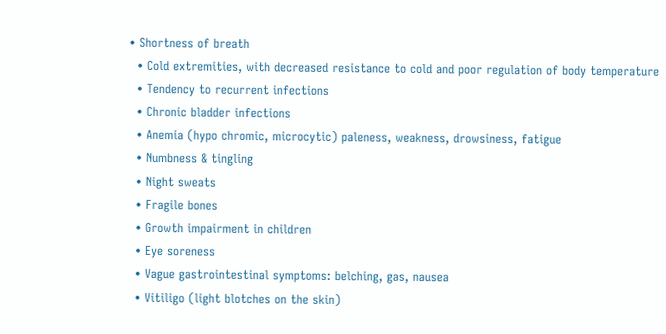• Shortness of breath
  • Cold extremities, with decreased resistance to cold and poor regulation of body temperature
  • Tendency to recurrent infections
  • Chronic bladder infections
  • Anemia (hypo chromic, microcytic) paleness, weakness, drowsiness, fatigue
  • Numbness & tingling
  • Night sweats
  • Fragile bones
  • Growth impairment in children
  • Eye soreness
  • Vague gastrointestinal symptoms: belching, gas, nausea
  • Vitiligo (light blotches on the skin)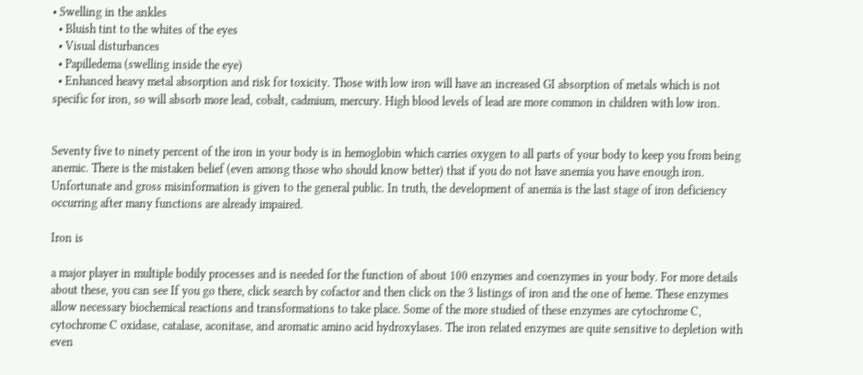• Swelling in the ankles
  • Bluish tint to the whites of the eyes
  • Visual disturbances
  • Papilledema (swelling inside the eye)
  • Enhanced heavy metal absorption and risk for toxicity. Those with low iron will have an increased GI absorption of metals which is not specific for iron, so will absorb more lead, cobalt, cadmium, mercury. High blood levels of lead are more common in children with low iron.


Seventy five to ninety percent of the iron in your body is in hemoglobin which carries oxygen to all parts of your body to keep you from being anemic. There is the mistaken belief (even among those who should know better) that if you do not have anemia you have enough iron. Unfortunate and gross misinformation is given to the general public. In truth, the development of anemia is the last stage of iron deficiency occurring after many functions are already impaired.

Iron is

a major player in multiple bodily processes and is needed for the function of about 100 enzymes and coenzymes in your body. For more details about these, you can see If you go there, click search by cofactor and then click on the 3 listings of iron and the one of heme. These enzymes allow necessary biochemical reactions and transformations to take place. Some of the more studied of these enzymes are cytochrome C, cytochrome C oxidase, catalase, aconitase, and aromatic amino acid hydroxylases. The iron related enzymes are quite sensitive to depletion with even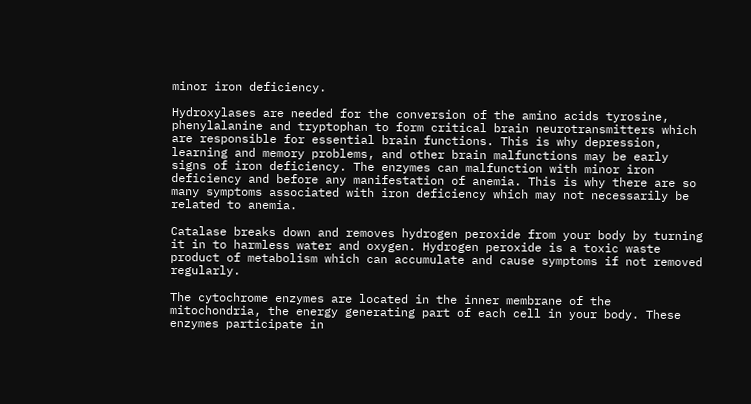minor iron deficiency.

Hydroxylases are needed for the conversion of the amino acids tyrosine, phenylalanine and tryptophan to form critical brain neurotransmitters which are responsible for essential brain functions. This is why depression, learning and memory problems, and other brain malfunctions may be early signs of iron deficiency. The enzymes can malfunction with minor iron deficiency and before any manifestation of anemia. This is why there are so many symptoms associated with iron deficiency which may not necessarily be related to anemia.

Catalase breaks down and removes hydrogen peroxide from your body by turning it in to harmless water and oxygen. Hydrogen peroxide is a toxic waste product of metabolism which can accumulate and cause symptoms if not removed regularly.

The cytochrome enzymes are located in the inner membrane of the mitochondria, the energy generating part of each cell in your body. These enzymes participate in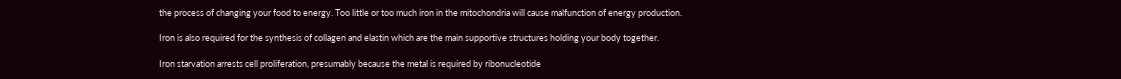the process of changing your food to energy. Too little or too much iron in the mitochondria will cause malfunction of energy production.

Iron is also required for the synthesis of collagen and elastin which are the main supportive structures holding your body together.

Iron starvation arrests cell proliferation, presumably because the metal is required by ribonucleotide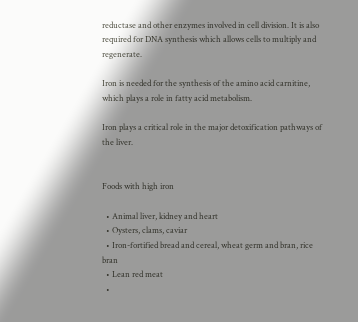reductase and other enzymes involved in cell division. It is also required for DNA synthesis which allows cells to multiply and regenerate.

Iron is needed for the synthesis of the amino acid carnitine, which plays a role in fatty acid metabolism.

Iron plays a critical role in the major detoxification pathways of the liver.


Foods with high iron

  • Animal liver, kidney and heart
  • Oysters, clams, caviar
  • Iron-fortified bread and cereal, wheat germ and bran, rice bran
  • Lean red meat
  •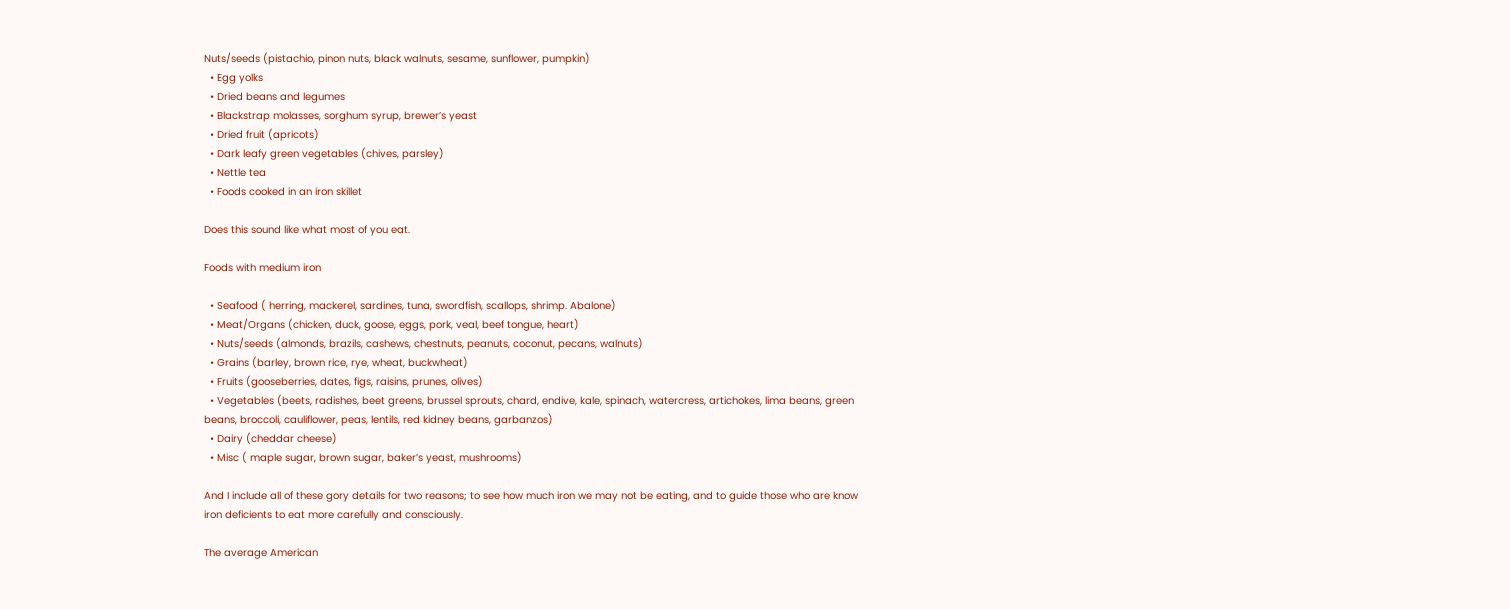Nuts/seeds (pistachio, pinon nuts, black walnuts, sesame, sunflower, pumpkin)
  • Egg yolks
  • Dried beans and legumes
  • Blackstrap molasses, sorghum syrup, brewer’s yeast
  • Dried fruit (apricots)
  • Dark leafy green vegetables (chives, parsley)
  • Nettle tea
  • Foods cooked in an iron skillet

Does this sound like what most of you eat.

Foods with medium iron

  • Seafood ( herring, mackerel, sardines, tuna, swordfish, scallops, shrimp. Abalone)
  • Meat/Organs (chicken, duck, goose, eggs, pork, veal, beef tongue, heart)
  • Nuts/seeds (almonds, brazils, cashews, chestnuts, peanuts, coconut, pecans, walnuts)
  • Grains (barley, brown rice, rye, wheat, buckwheat)
  • Fruits (gooseberries, dates, figs, raisins, prunes, olives)
  • Vegetables (beets, radishes, beet greens, brussel sprouts, chard, endive, kale, spinach, watercress, artichokes, lima beans, green beans, broccoli, cauliflower, peas, lentils, red kidney beans, garbanzos)
  • Dairy (cheddar cheese)
  • Misc ( maple sugar, brown sugar, baker’s yeast, mushrooms)

And I include all of these gory details for two reasons; to see how much iron we may not be eating, and to guide those who are know iron deficients to eat more carefully and consciously.

The average American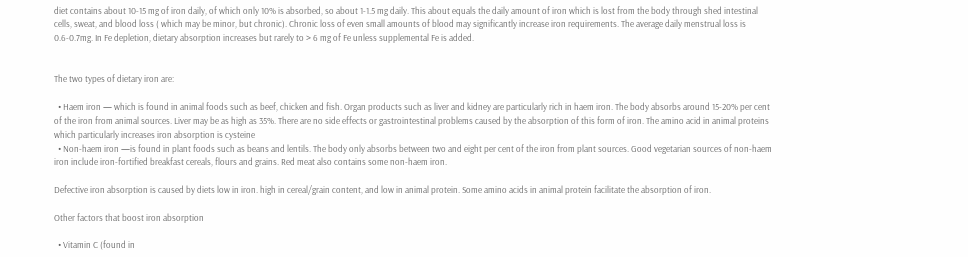diet contains about 10-15 mg of iron daily, of which only 10% is absorbed, so about 1-1.5 mg daily. This about equals the daily amount of iron which is lost from the body through shed intestinal cells, sweat, and blood loss ( which may be minor, but chronic). Chronic loss of even small amounts of blood may significantly increase iron requirements. The average daily menstrual loss is 0.6-0.7mg. In Fe depletion, dietary absorption increases but rarely to > 6 mg of Fe unless supplemental Fe is added.


The two types of dietary iron are:

  • Haem iron — which is found in animal foods such as beef, chicken and fish. Organ products such as liver and kidney are particularly rich in haem iron. The body absorbs around 15-20% per cent of the iron from animal sources. Liver may be as high as 35%. There are no side effects or gastrointestinal problems caused by the absorption of this form of iron. The amino acid in animal proteins which particularly increases iron absorption is cysteine
  • Non-haem iron —is found in plant foods such as beans and lentils. The body only absorbs between two and eight per cent of the iron from plant sources. Good vegetarian sources of non-haem iron include iron-fortified breakfast cereals, flours and grains. Red meat also contains some non-haem iron.

Defective iron absorption is caused by diets low in iron. high in cereal/grain content, and low in animal protein. Some amino acids in animal protein facilitate the absorption of iron.

Other factors that boost iron absorption

  • Vitamin C (found in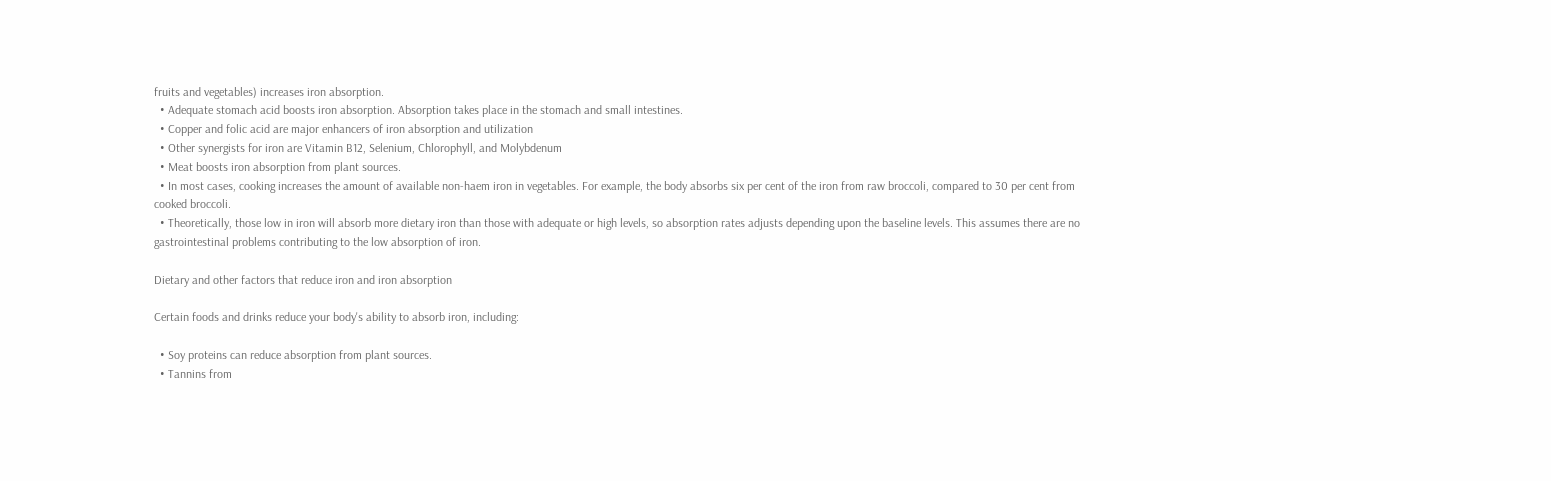fruits and vegetables) increases iron absorption.
  • Adequate stomach acid boosts iron absorption. Absorption takes place in the stomach and small intestines.
  • Copper and folic acid are major enhancers of iron absorption and utilization
  • Other synergists for iron are Vitamin B12, Selenium, Chlorophyll, and Molybdenum
  • Meat boosts iron absorption from plant sources.
  • In most cases, cooking increases the amount of available non-haem iron in vegetables. For example, the body absorbs six per cent of the iron from raw broccoli, compared to 30 per cent from cooked broccoli.
  • Theoretically, those low in iron will absorb more dietary iron than those with adequate or high levels, so absorption rates adjusts depending upon the baseline levels. This assumes there are no gastrointestinal problems contributing to the low absorption of iron.

Dietary and other factors that reduce iron and iron absorption

Certain foods and drinks reduce your body's ability to absorb iron, including:

  • Soy proteins can reduce absorption from plant sources.
  • Tannins from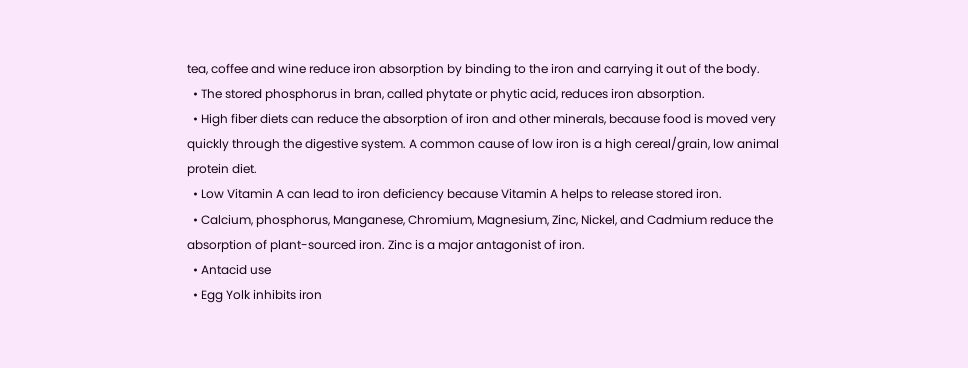tea, coffee and wine reduce iron absorption by binding to the iron and carrying it out of the body.
  • The stored phosphorus in bran, called phytate or phytic acid, reduces iron absorption.
  • High fiber diets can reduce the absorption of iron and other minerals, because food is moved very quickly through the digestive system. A common cause of low iron is a high cereal/grain, low animal protein diet.
  • Low Vitamin A can lead to iron deficiency because Vitamin A helps to release stored iron.
  • Calcium, phosphorus, Manganese, Chromium, Magnesium, Zinc, Nickel, and Cadmium reduce the absorption of plant-sourced iron. Zinc is a major antagonist of iron.
  • Antacid use
  • Egg Yolk inhibits iron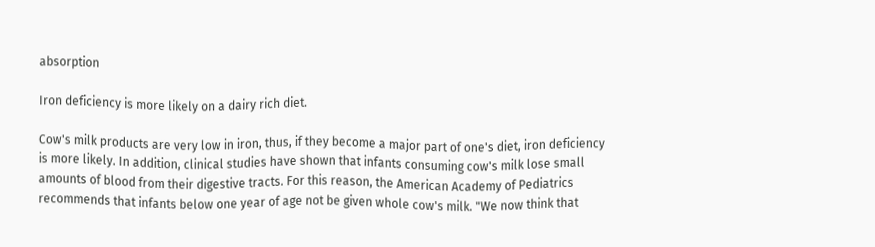absorption

Iron deficiency is more likely on a dairy rich diet.

Cow's milk products are very low in iron, thus, if they become a major part of one's diet, iron deficiency is more likely. In addition, clinical studies have shown that infants consuming cow's milk lose small amounts of blood from their digestive tracts. For this reason, the American Academy of Pediatrics recommends that infants below one year of age not be given whole cow's milk. "We now think that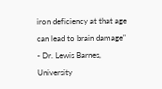iron deficiency at that age can lead to brain damage" - Dr. Lewis Barnes, University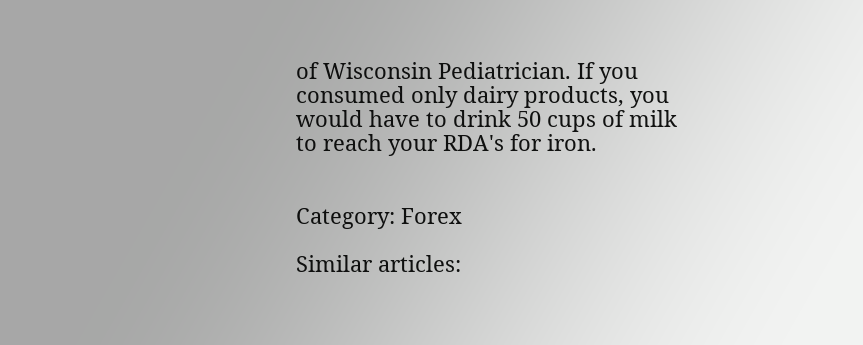of Wisconsin Pediatrician. If you consumed only dairy products, you would have to drink 50 cups of milk to reach your RDA's for iron.


Category: Forex

Similar articles: